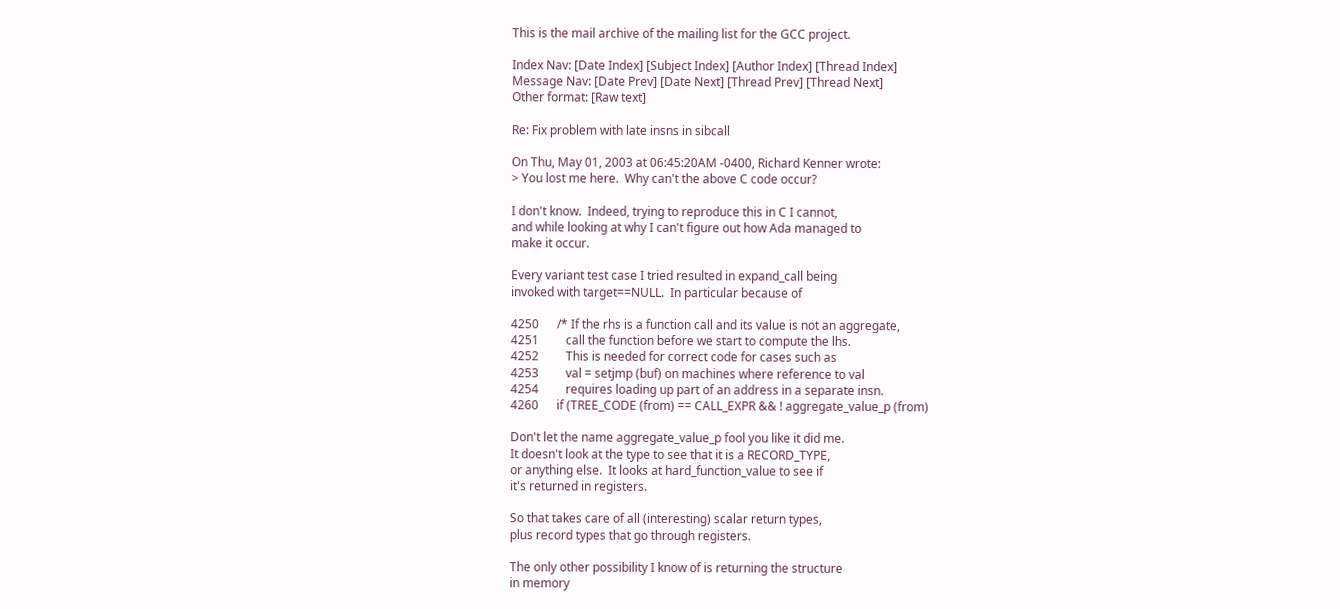This is the mail archive of the mailing list for the GCC project.

Index Nav: [Date Index] [Subject Index] [Author Index] [Thread Index]
Message Nav: [Date Prev] [Date Next] [Thread Prev] [Thread Next]
Other format: [Raw text]

Re: Fix problem with late insns in sibcall

On Thu, May 01, 2003 at 06:45:20AM -0400, Richard Kenner wrote:
> You lost me here.  Why can't the above C code occur?

I don't know.  Indeed, trying to reproduce this in C I cannot,
and while looking at why I can't figure out how Ada managed to
make it occur.

Every variant test case I tried resulted in expand_call being
invoked with target==NULL.  In particular because of

4250      /* If the rhs is a function call and its value is not an aggregate,
4251         call the function before we start to compute the lhs.
4252         This is needed for correct code for cases such as
4253         val = setjmp (buf) on machines where reference to val
4254         requires loading up part of an address in a separate insn.
4260      if (TREE_CODE (from) == CALL_EXPR && ! aggregate_value_p (from)

Don't let the name aggregate_value_p fool you like it did me.
It doesn't look at the type to see that it is a RECORD_TYPE,
or anything else.  It looks at hard_function_value to see if
it's returned in registers.

So that takes care of all (interesting) scalar return types,
plus record types that go through registers.

The only other possibility I know of is returning the structure
in memory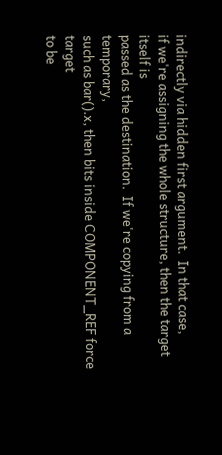indirectly via hidden first argument.  In that case,
if we're assigning the whole structure, then the target itself is
passed as the destination.  If we're copying from a temporary,
such as bar().x, then bits inside COMPONENT_REF force target
to be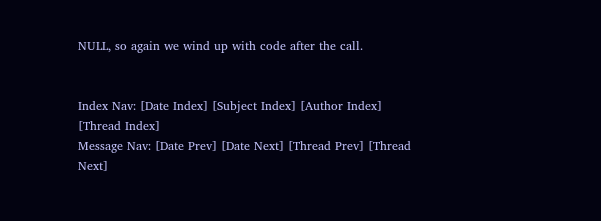NULL, so again we wind up with code after the call.


Index Nav: [Date Index] [Subject Index] [Author Index] [Thread Index]
Message Nav: [Date Prev] [Date Next] [Thread Prev] [Thread Next]